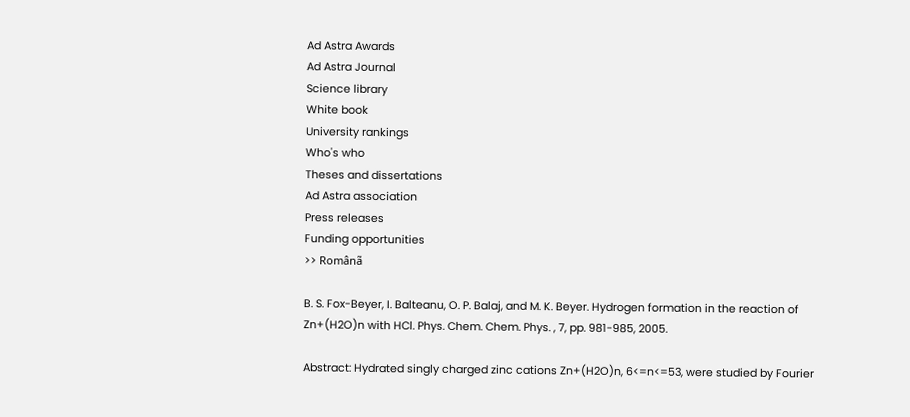Ad Astra Awards
Ad Astra Journal
Science library
White book
University rankings
Who's who
Theses and dissertations
Ad Astra association
Press releases
Funding opportunities
>> Românã

B. S. Fox-Beyer, I. Balteanu, O. P. Balaj, and M. K. Beyer. Hydrogen formation in the reaction of Zn+(H2O)n with HCl. Phys. Chem. Chem. Phys. , 7, pp. 981-985, 2005.

Abstract: Hydrated singly charged zinc cations Zn+(H2O)n, 6<=n<=53, were studied by Fourier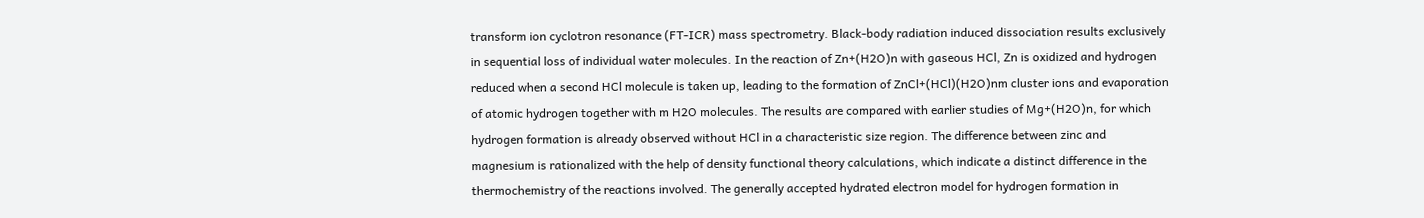transform ion cyclotron resonance (FT-ICR) mass spectrometry. Black-body radiation induced dissociation results exclusively in sequential loss of individual water molecules. In the reaction of Zn+(H2O)n with gaseous HCl, Zn is oxidized and hydrogen reduced when a second HCl molecule is taken up, leading to the formation of ZnCl+(HCl)(H2O)nm cluster ions and evaporation of atomic hydrogen together with m H2O molecules. The results are compared with earlier studies of Mg+(H2O)n, for which hydrogen formation is already observed without HCl in a characteristic size region. The difference between zinc and magnesium is rationalized with the help of density functional theory calculations, which indicate a distinct difference in the thermochemistry of the reactions involved. The generally accepted hydrated electron model for hydrogen formation in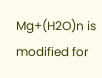Mg+(H2O)n is modified for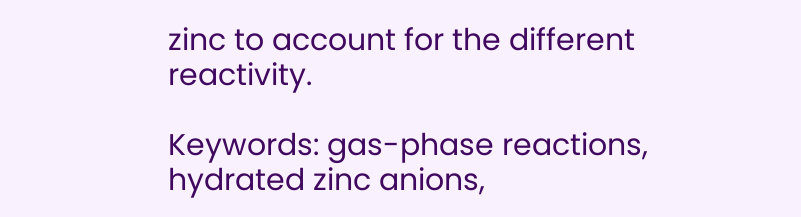zinc to account for the different reactivity.

Keywords: gas-phase reactions, hydrated zinc anions,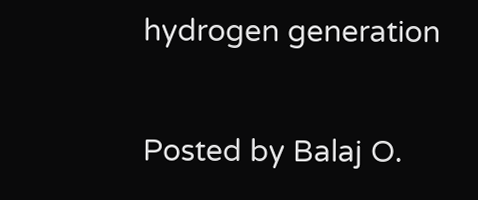hydrogen generation

Posted by Balaj O.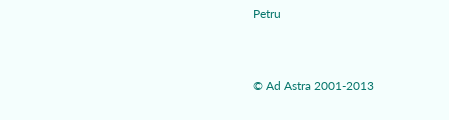Petru


© Ad Astra 2001-2013